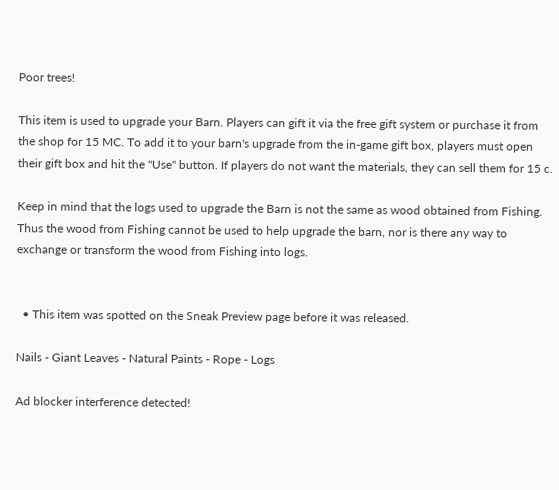Poor trees!

This item is used to upgrade your Barn. Players can gift it via the free gift system or purchase it from the shop for 15 MC. To add it to your barn's upgrade from the in-game gift box, players must open their gift box and hit the "Use" button. If players do not want the materials, they can sell them for 15 c.

Keep in mind that the logs used to upgrade the Barn is not the same as wood obtained from Fishing. Thus the wood from Fishing cannot be used to help upgrade the barn, nor is there any way to exchange or transform the wood from Fishing into logs.


  • This item was spotted on the Sneak Preview page before it was released.

Nails - Giant Leaves - Natural Paints - Rope - Logs

Ad blocker interference detected!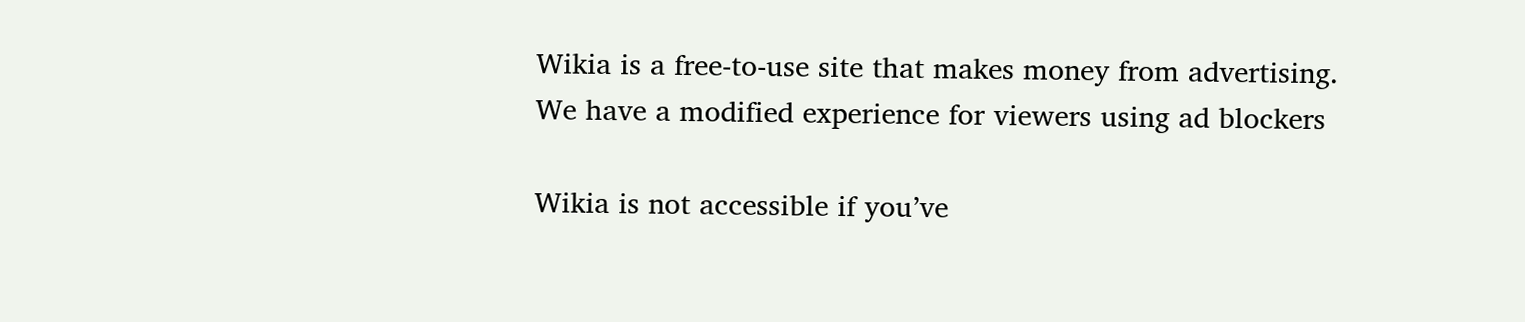Wikia is a free-to-use site that makes money from advertising. We have a modified experience for viewers using ad blockers

Wikia is not accessible if you’ve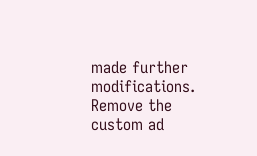made further modifications. Remove the custom ad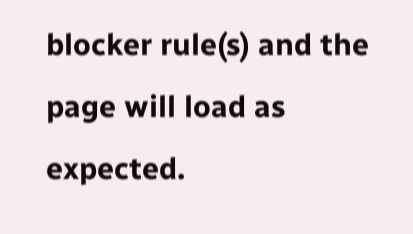blocker rule(s) and the page will load as expected.